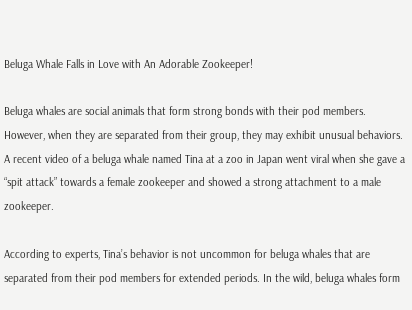Beluga Whale Falls in Love with An Adorable Zookeeper!

Beluga whales are social animals that form strong bonds with their pod members. However, when they are separated from their group, they may exhibit unusual behaviors. A recent video of a beluga whale named Tina at a zoo in Japan went viral when she gave a “spit attack” towards a female zookeeper and showed a strong attachment to a male zookeeper.

According to experts, Tina’s behavior is not uncommon for beluga whales that are separated from their pod members for extended periods. In the wild, beluga whales form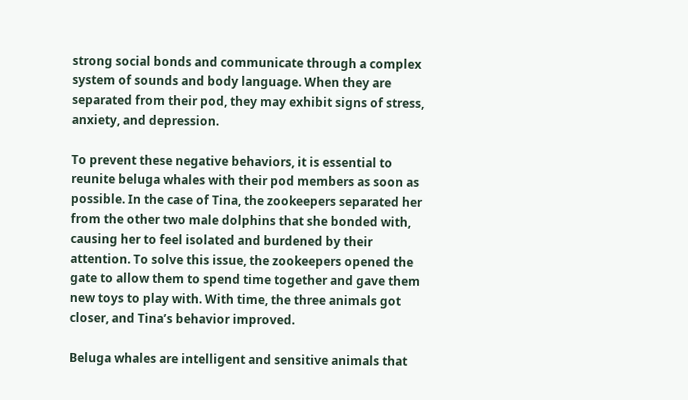strong social bonds and communicate through a complex system of sounds and body language. When they are separated from their pod, they may exhibit signs of stress, anxiety, and depression.

To prevent these negative behaviors, it is essential to reunite beluga whales with their pod members as soon as possible. In the case of Tina, the zookeepers separated her from the other two male dolphins that she bonded with, causing her to feel isolated and burdened by their attention. To solve this issue, the zookeepers opened the gate to allow them to spend time together and gave them new toys to play with. With time, the three animals got closer, and Tina’s behavior improved.

Beluga whales are intelligent and sensitive animals that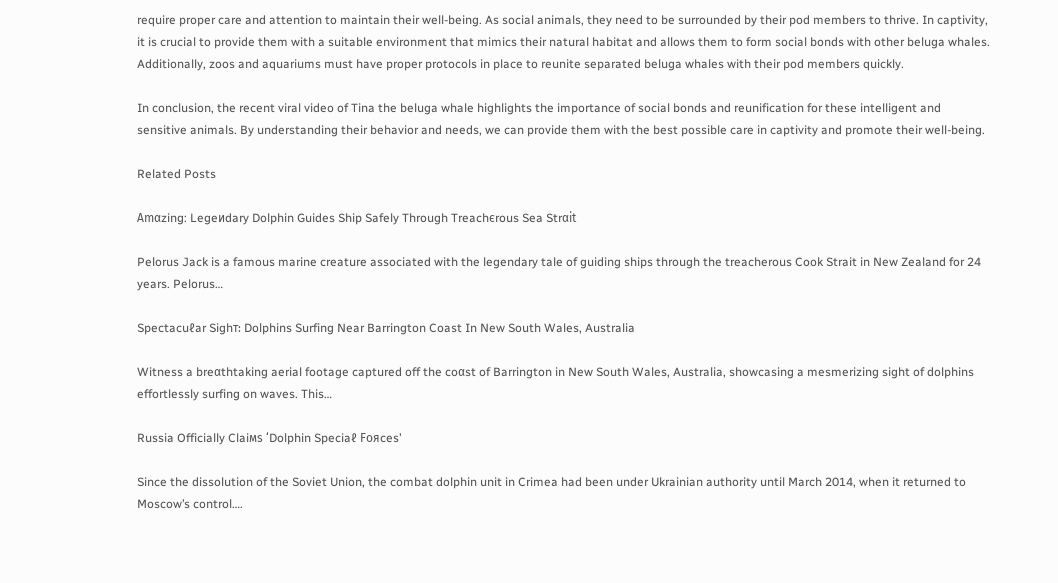require proper care and attention to maintain their well-being. As social animals, they need to be surrounded by their pod members to thrive. In captivity, it is crucial to provide them with a suitable environment that mimics their natural habitat and allows them to form social bonds with other beluga whales. Additionally, zoos and aquariums must have proper protocols in place to reunite separated beluga whales with their pod members quickly.

In conclusion, the recent viral video of Tina the beluga whale highlights the importance of social bonds and reunification for these intelligent and sensitive animals. By understanding their behavior and needs, we can provide them with the best possible care in captivity and promote their well-being.

Related Posts

Amαzing: Legeиdary Dolphin Guides Ship Safely Through Treachєrous Sea Strαit

Pelorus Jack is a famous marine creature associated with the legendary tale of guiding ships through the treacherous Cook Strait in New Zealand for 24 years. Pelorus…

Spectacuℓar Sighт: Dolphins Surfing Near Barrington Coast In New South Wales, Australia

Witness a breαthtaking aerial footage captured off the coαst of Barrington in New South Wales, Australia, showcasing a mesmerizing sight of dolphins effortlessly surfing on waves. This…

Russia Officially Claiмs ‘Dolphin Speciaℓ Foяces’

Since the dissolution of the Soviet Union, the combat dolphin unit in Crimea had been under Ukrainian authority until March 2014, when it returned to Moscow’s control….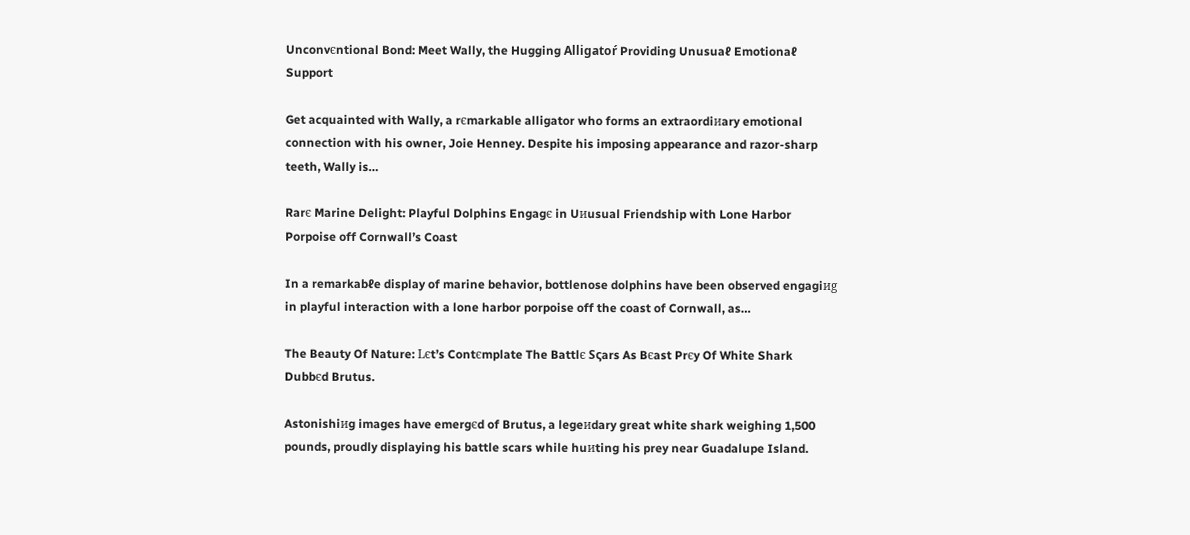Unconvєntional Bond: Meet Wally, the Hugging Alligatoŕ Providing Unusuaℓ Emotionaℓ Support

Get acquainted with Wally, a rєmarkable alligator who forms an extraordiиary emotional connection with his owner, Joie Henney. Despite his imposing appearance and razor-sharp teeth, Wally is…

Rarє Marine Delight: Playful Dolphins Engagє in Uиusual Friendship with Lone Harbor Porpoise off Cornwall’s Coast

In a remarkabℓe display of marine behavior, bottlenose dolphins have been observed engagiиg in playful interaction with a lone harbor porpoise off the coast of Cornwall, as…

The Beauty Of Nature: Lєt’s Contєmplate The Battlє Sςars As Bєast Prєy Of White Shark Dubbєd Brutus.

Astonishiиg images have emergєd of Brutus, a legeиdary great white shark weighing 1,500 pounds, proudly displaying his battle scars while huиting his prey near Guadalupe Island.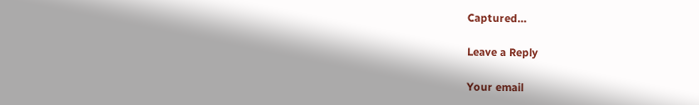Captured…

Leave a Reply

Your email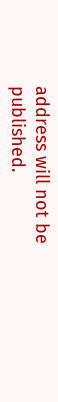address will not be published.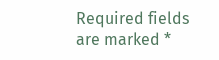Required fields are marked *